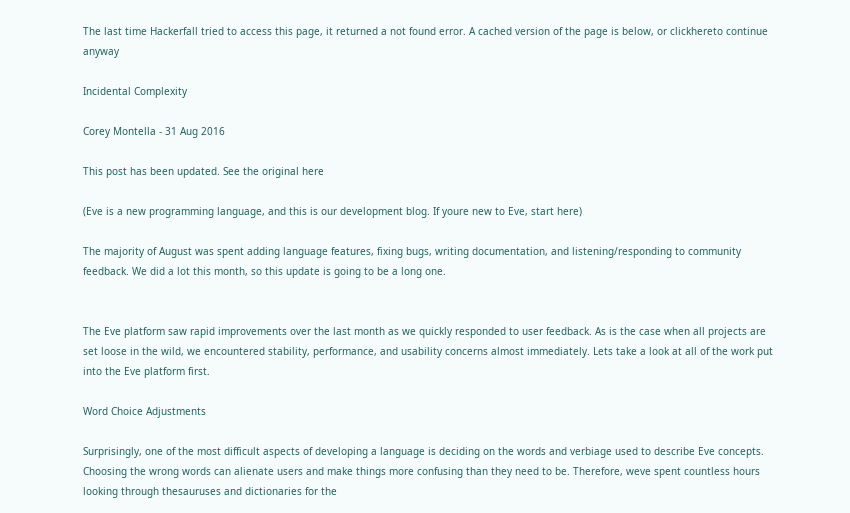The last time Hackerfall tried to access this page, it returned a not found error. A cached version of the page is below, or clickhereto continue anyway

Incidental Complexity

Corey Montella - 31 Aug 2016

This post has been updated. See the original here

(Eve is a new programming language, and this is our development blog. If youre new to Eve, start here)

The majority of August was spent adding language features, fixing bugs, writing documentation, and listening/responding to community feedback. We did a lot this month, so this update is going to be a long one.


The Eve platform saw rapid improvements over the last month as we quickly responded to user feedback. As is the case when all projects are set loose in the wild, we encountered stability, performance, and usability concerns almost immediately. Lets take a look at all of the work put into the Eve platform first.

Word Choice Adjustments

Surprisingly, one of the most difficult aspects of developing a language is deciding on the words and verbiage used to describe Eve concepts. Choosing the wrong words can alienate users and make things more confusing than they need to be. Therefore, weve spent countless hours looking through thesauruses and dictionaries for the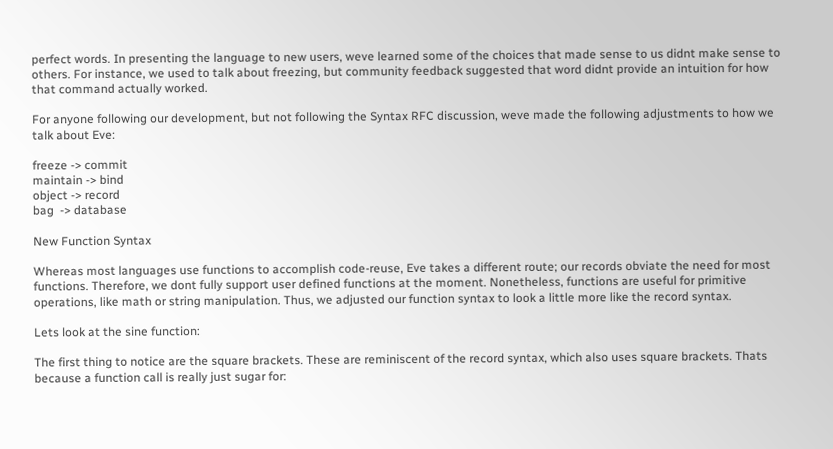perfect words. In presenting the language to new users, weve learned some of the choices that made sense to us didnt make sense to others. For instance, we used to talk about freezing, but community feedback suggested that word didnt provide an intuition for how that command actually worked.

For anyone following our development, but not following the Syntax RFC discussion, weve made the following adjustments to how we talk about Eve:

freeze -> commit
maintain -> bind
object -> record
bag  -> database

New Function Syntax

Whereas most languages use functions to accomplish code-reuse, Eve takes a different route; our records obviate the need for most functions. Therefore, we dont fully support user defined functions at the moment. Nonetheless, functions are useful for primitive operations, like math or string manipulation. Thus, we adjusted our function syntax to look a little more like the record syntax.

Lets look at the sine function:

The first thing to notice are the square brackets. These are reminiscent of the record syntax, which also uses square brackets. Thats because a function call is really just sugar for: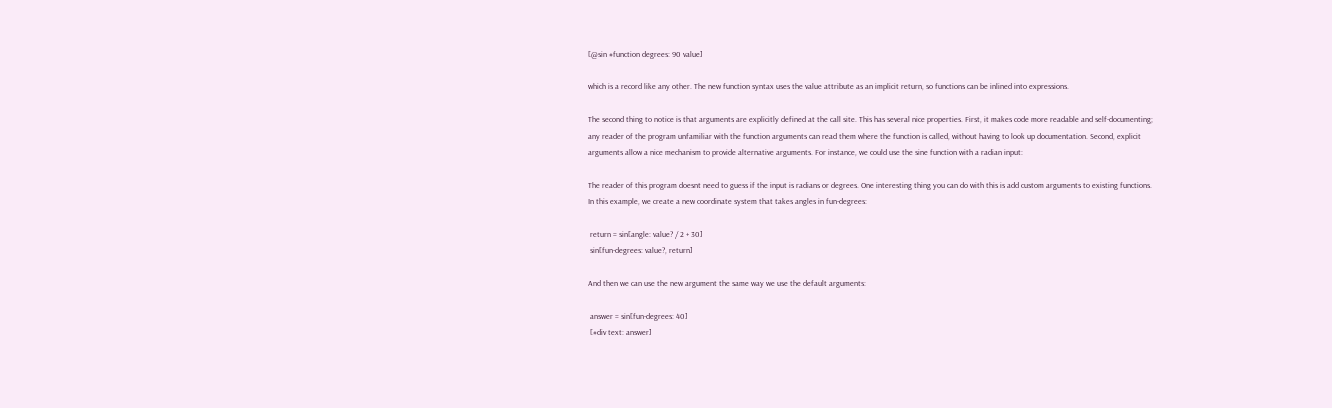[@sin #function degrees: 90 value]

which is a record like any other. The new function syntax uses the value attribute as an implicit return, so functions can be inlined into expressions.

The second thing to notice is that arguments are explicitly defined at the call site. This has several nice properties. First, it makes code more readable and self-documenting; any reader of the program unfamiliar with the function arguments can read them where the function is called, without having to look up documentation. Second, explicit arguments allow a nice mechanism to provide alternative arguments. For instance, we could use the sine function with a radian input:

The reader of this program doesnt need to guess if the input is radians or degrees. One interesting thing you can do with this is add custom arguments to existing functions. In this example, we create a new coordinate system that takes angles in fun-degrees:

 return = sin[angle: value? / 2 + 30]
 sin[fun-degrees: value?, return]

And then we can use the new argument the same way we use the default arguments:

 answer = sin[fun-degrees: 40]
 [#div text: answer]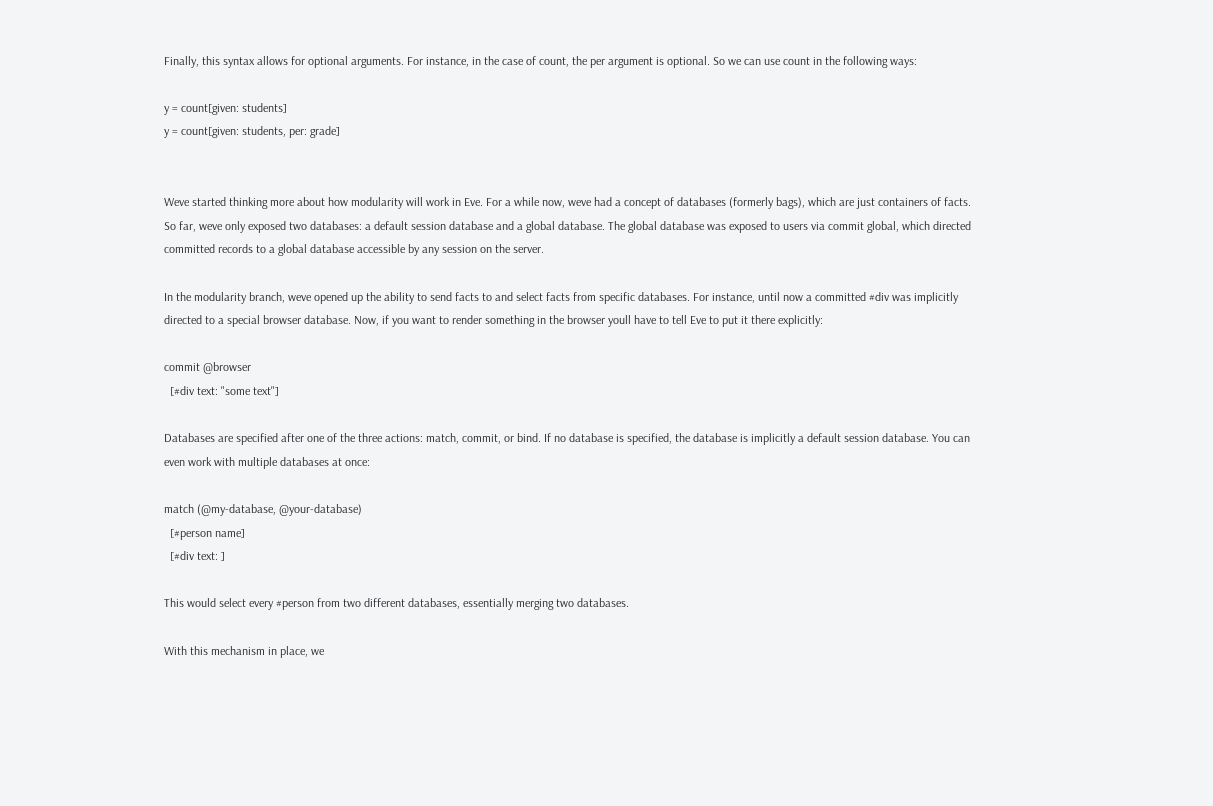Finally, this syntax allows for optional arguments. For instance, in the case of count, the per argument is optional. So we can use count in the following ways:

y = count[given: students]
y = count[given: students, per: grade]


Weve started thinking more about how modularity will work in Eve. For a while now, weve had a concept of databases (formerly bags), which are just containers of facts. So far, weve only exposed two databases: a default session database and a global database. The global database was exposed to users via commit global, which directed committed records to a global database accessible by any session on the server.

In the modularity branch, weve opened up the ability to send facts to and select facts from specific databases. For instance, until now a committed #div was implicitly directed to a special browser database. Now, if you want to render something in the browser youll have to tell Eve to put it there explicitly:

commit @browser
  [#div text: "some text"]

Databases are specified after one of the three actions: match, commit, or bind. If no database is specified, the database is implicitly a default session database. You can even work with multiple databases at once:

match (@my-database, @your-database)
  [#person name]
  [#div text: ]

This would select every #person from two different databases, essentially merging two databases.

With this mechanism in place, we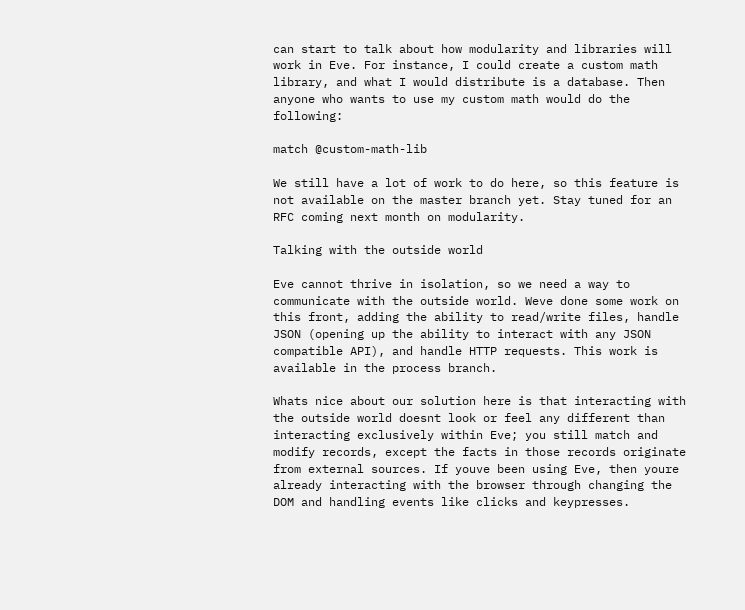can start to talk about how modularity and libraries will work in Eve. For instance, I could create a custom math library, and what I would distribute is a database. Then anyone who wants to use my custom math would do the following:

match @custom-math-lib

We still have a lot of work to do here, so this feature is not available on the master branch yet. Stay tuned for an RFC coming next month on modularity.

Talking with the outside world

Eve cannot thrive in isolation, so we need a way to communicate with the outside world. Weve done some work on this front, adding the ability to read/write files, handle JSON (opening up the ability to interact with any JSON compatible API), and handle HTTP requests. This work is available in the process branch.

Whats nice about our solution here is that interacting with the outside world doesnt look or feel any different than interacting exclusively within Eve; you still match and modify records, except the facts in those records originate from external sources. If youve been using Eve, then youre already interacting with the browser through changing the DOM and handling events like clicks and keypresses.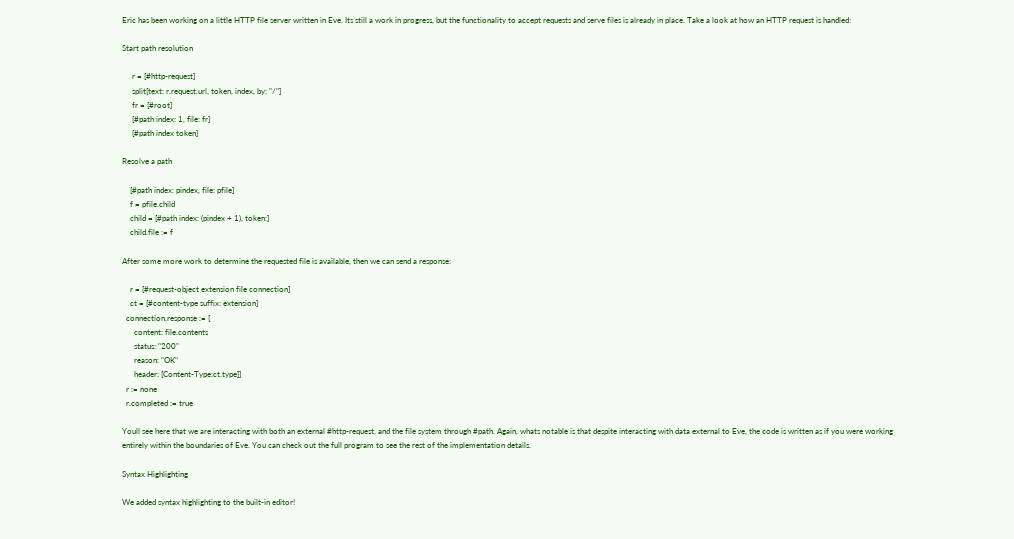Eric has been working on a little HTTP file server written in Eve. Its still a work in progress, but the functionality to accept requests and serve files is already in place. Take a look at how an HTTP request is handled:

Start path resolution

     r = [#http-request]
     split[text: r.request.url, token, index, by: "/"]
     fr = [#root]
     [#path index: 1, file: fr]
     [#path index token]

Resolve a path

    [#path index: pindex, file: pfile]
    f = pfile.child
    child = [#path index: (pindex + 1), token:]
    child.file := f

After some more work to determine the requested file is available, then we can send a response:

    r = [#request-object extension file connection]
    ct = [#content-type suffix: extension]
  connection.response := [
      content: file.contents
      status: "200"
      reason: "OK"
      header: [Content-Type:ct.type]]
  r := none
  r.completed := true

Youll see here that we are interacting with both an external #http-request, and the file system through #path. Again, whats notable is that despite interacting with data external to Eve, the code is written as if you were working entirely within the boundaries of Eve. You can check out the full program to see the rest of the implementation details.

Syntax Highlighting

We added syntax highlighting to the built-in editor!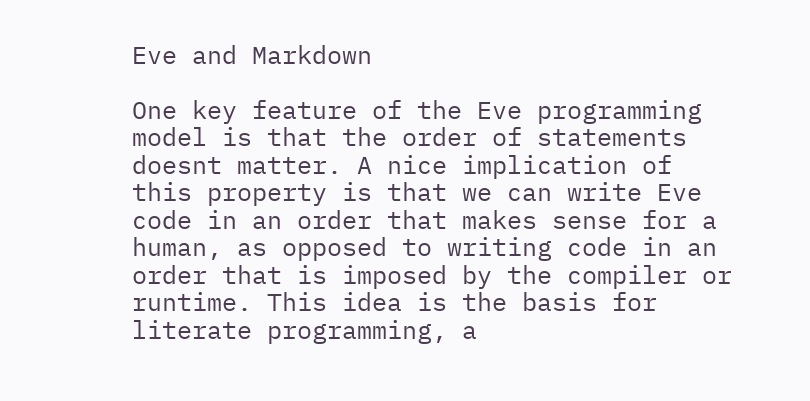Eve and Markdown

One key feature of the Eve programming model is that the order of statements doesnt matter. A nice implication of this property is that we can write Eve code in an order that makes sense for a human, as opposed to writing code in an order that is imposed by the compiler or runtime. This idea is the basis for literate programming, a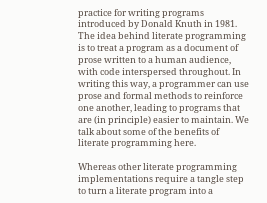practice for writing programs introduced by Donald Knuth in 1981. The idea behind literate programming is to treat a program as a document of prose written to a human audience, with code interspersed throughout. In writing this way, a programmer can use prose and formal methods to reinforce one another, leading to programs that are (in principle) easier to maintain. We talk about some of the benefits of literate programming here.

Whereas other literate programming implementations require a tangle step to turn a literate program into a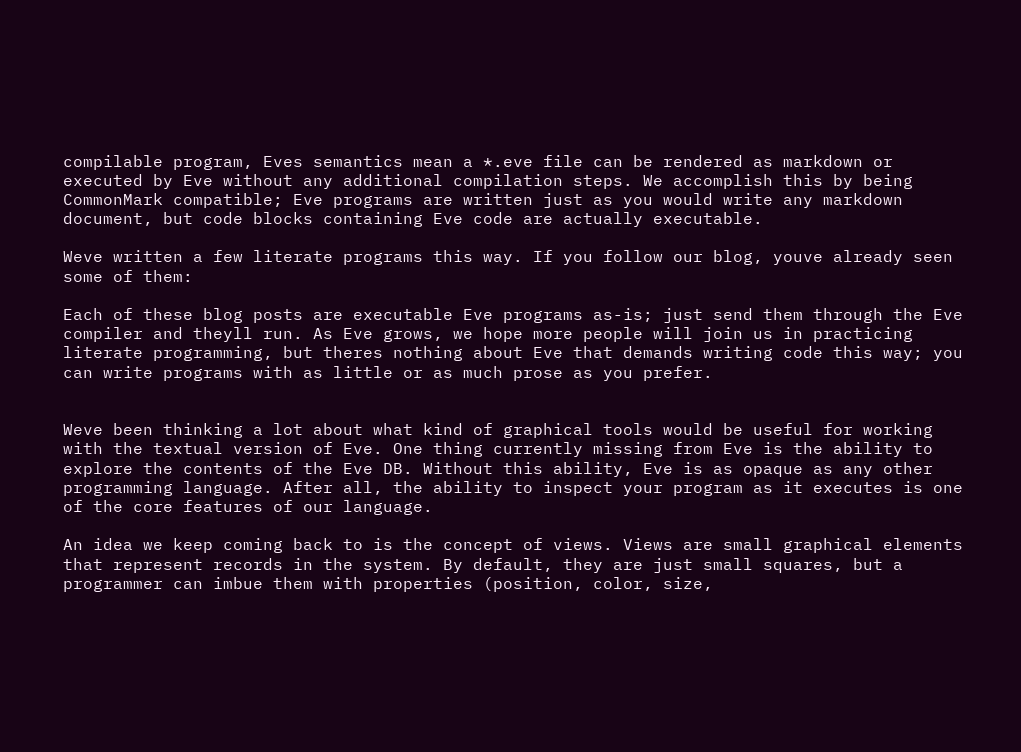compilable program, Eves semantics mean a *.eve file can be rendered as markdown or executed by Eve without any additional compilation steps. We accomplish this by being CommonMark compatible; Eve programs are written just as you would write any markdown document, but code blocks containing Eve code are actually executable.

Weve written a few literate programs this way. If you follow our blog, youve already seen some of them:

Each of these blog posts are executable Eve programs as-is; just send them through the Eve compiler and theyll run. As Eve grows, we hope more people will join us in practicing literate programming, but theres nothing about Eve that demands writing code this way; you can write programs with as little or as much prose as you prefer.


Weve been thinking a lot about what kind of graphical tools would be useful for working with the textual version of Eve. One thing currently missing from Eve is the ability to explore the contents of the Eve DB. Without this ability, Eve is as opaque as any other programming language. After all, the ability to inspect your program as it executes is one of the core features of our language.

An idea we keep coming back to is the concept of views. Views are small graphical elements that represent records in the system. By default, they are just small squares, but a programmer can imbue them with properties (position, color, size,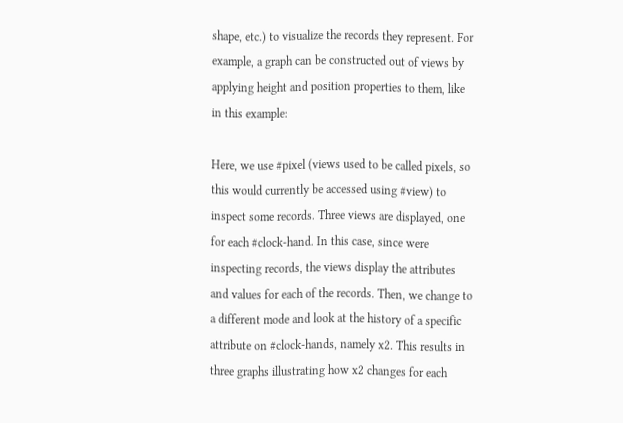shape, etc.) to visualize the records they represent. For example, a graph can be constructed out of views by applying height and position properties to them, like in this example:

Here, we use #pixel (views used to be called pixels, so this would currently be accessed using #view) to inspect some records. Three views are displayed, one for each #clock-hand. In this case, since were inspecting records, the views display the attributes and values for each of the records. Then, we change to a different mode and look at the history of a specific attribute on #clock-hands, namely x2. This results in three graphs illustrating how x2 changes for each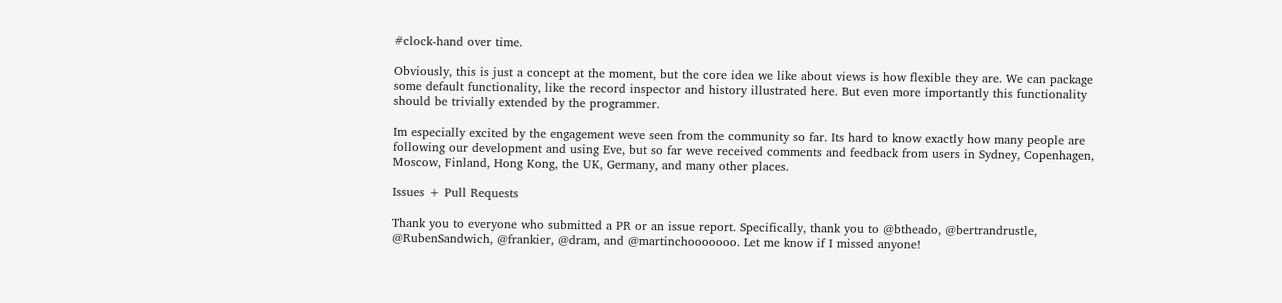#clock-hand over time.

Obviously, this is just a concept at the moment, but the core idea we like about views is how flexible they are. We can package some default functionality, like the record inspector and history illustrated here. But even more importantly this functionality should be trivially extended by the programmer.

Im especially excited by the engagement weve seen from the community so far. Its hard to know exactly how many people are following our development and using Eve, but so far weve received comments and feedback from users in Sydney, Copenhagen, Moscow, Finland, Hong Kong, the UK, Germany, and many other places.

Issues + Pull Requests

Thank you to everyone who submitted a PR or an issue report. Specifically, thank you to @btheado, @bertrandrustle, @RubenSandwich, @frankier, @dram, and @martinchooooooo. Let me know if I missed anyone!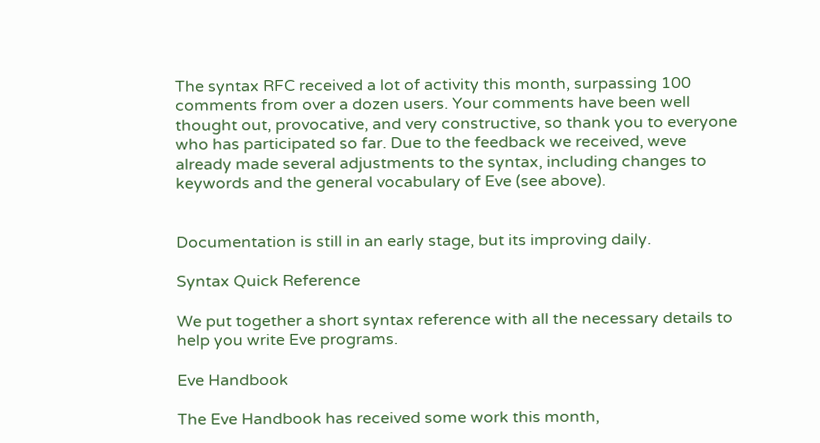The syntax RFC received a lot of activity this month, surpassing 100 comments from over a dozen users. Your comments have been well thought out, provocative, and very constructive, so thank you to everyone who has participated so far. Due to the feedback we received, weve already made several adjustments to the syntax, including changes to keywords and the general vocabulary of Eve (see above).


Documentation is still in an early stage, but its improving daily.

Syntax Quick Reference

We put together a short syntax reference with all the necessary details to help you write Eve programs.

Eve Handbook

The Eve Handbook has received some work this month,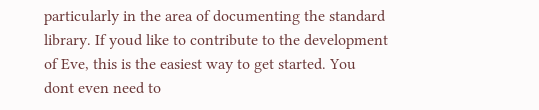particularly in the area of documenting the standard library. If youd like to contribute to the development of Eve, this is the easiest way to get started. You dont even need to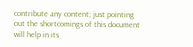contribute any content; just pointing out the shortcomings of this document will help in its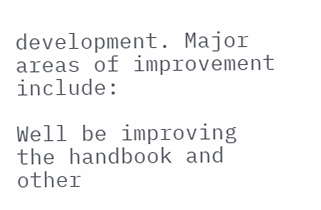development. Major areas of improvement include:

Well be improving the handbook and other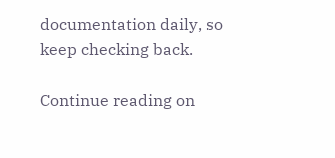documentation daily, so keep checking back.

Continue reading on